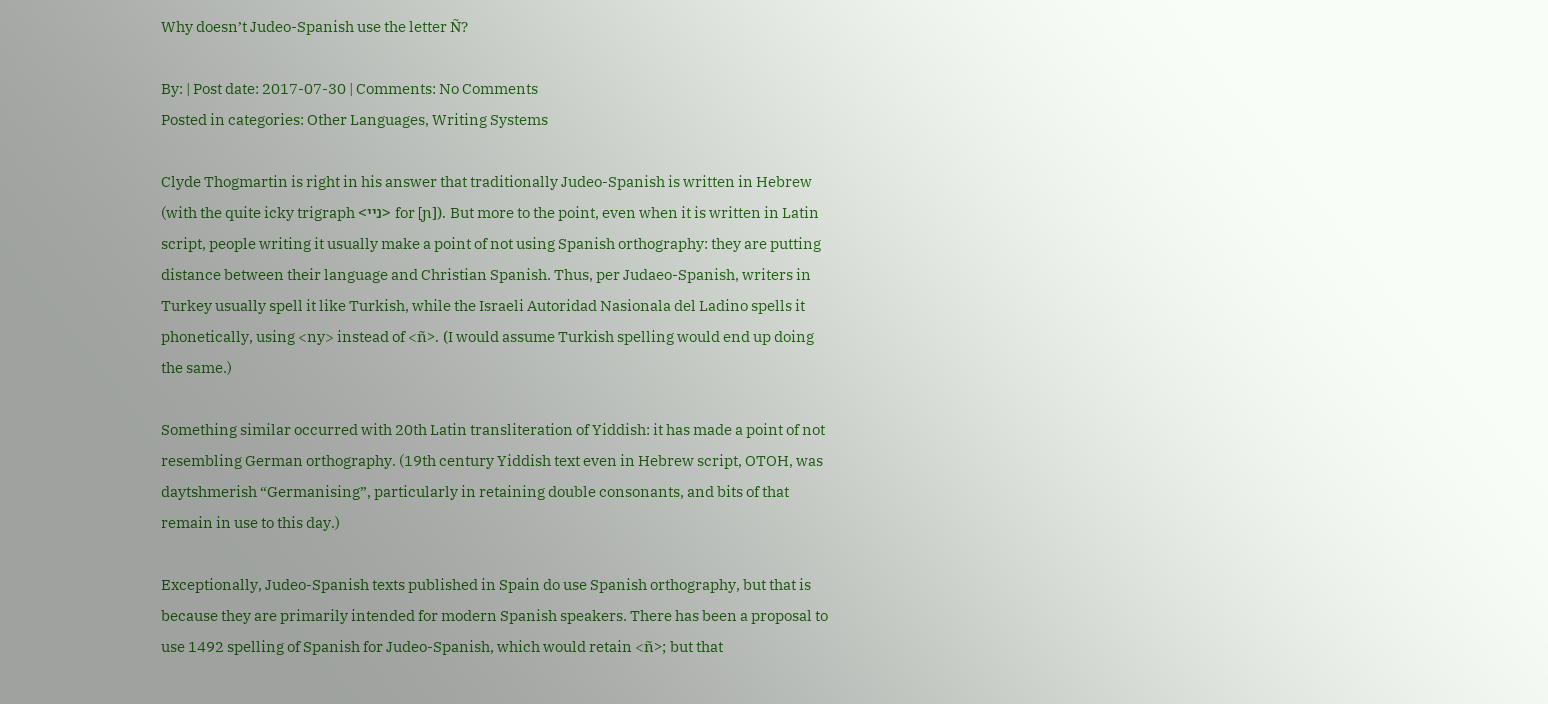Why doesn’t Judeo-Spanish use the letter Ñ?

By: | Post date: 2017-07-30 | Comments: No Comments
Posted in categories: Other Languages, Writing Systems

Clyde Thogmartin is right in his answer that traditionally Judeo-Spanish is written in Hebrew (with the quite icky trigraph <ניי> for [ɲ]). But more to the point, even when it is written in Latin script, people writing it usually make a point of not using Spanish orthography: they are putting distance between their language and Christian Spanish. Thus, per Judaeo-Spanish, writers in Turkey usually spell it like Turkish, while the Israeli Autoridad Nasionala del Ladino spells it phonetically, using <ny> instead of <ñ>. (I would assume Turkish spelling would end up doing the same.)

Something similar occurred with 20th Latin transliteration of Yiddish: it has made a point of not resembling German orthography. (19th century Yiddish text even in Hebrew script, OTOH, was daytshmerish “Germanising”, particularly in retaining double consonants, and bits of that remain in use to this day.)

Exceptionally, Judeo-Spanish texts published in Spain do use Spanish orthography, but that is because they are primarily intended for modern Spanish speakers. There has been a proposal to use 1492 spelling of Spanish for Judeo-Spanish, which would retain <ñ>; but that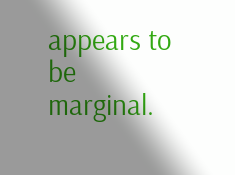appears to be marginal.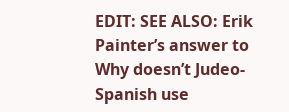EDIT: SEE ALSO: Erik Painter’s answer to Why doesn’t Judeo-Spanish use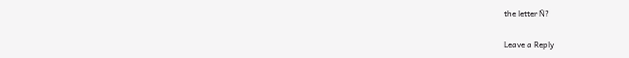the letter Ñ?

Leave a Reply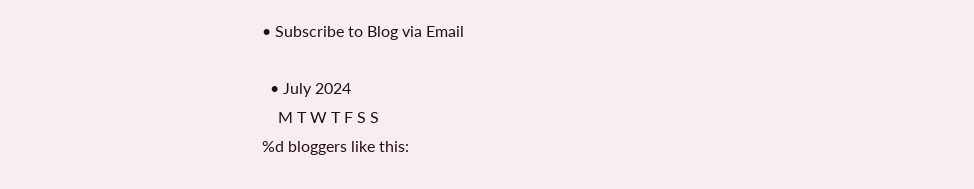• Subscribe to Blog via Email

  • July 2024
    M T W T F S S
%d bloggers like this: